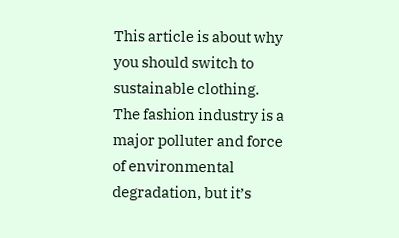This article is about why you should switch to sustainable clothing. The fashion industry is a major polluter and force of environmental degradation, but it’s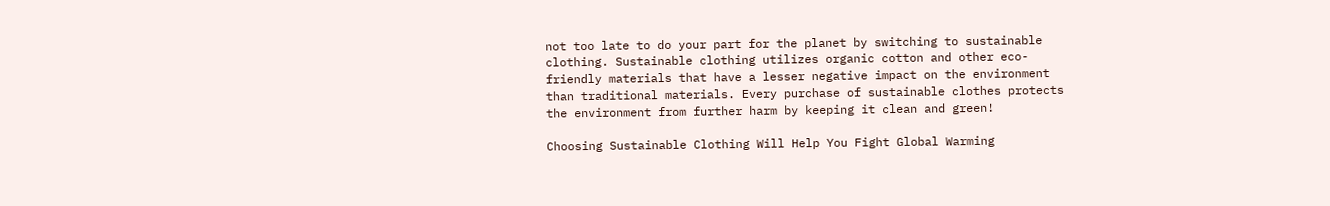not too late to do your part for the planet by switching to sustainable clothing. Sustainable clothing utilizes organic cotton and other eco-friendly materials that have a lesser negative impact on the environment than traditional materials. Every purchase of sustainable clothes protects the environment from further harm by keeping it clean and green!

Choosing Sustainable Clothing Will Help You Fight Global Warming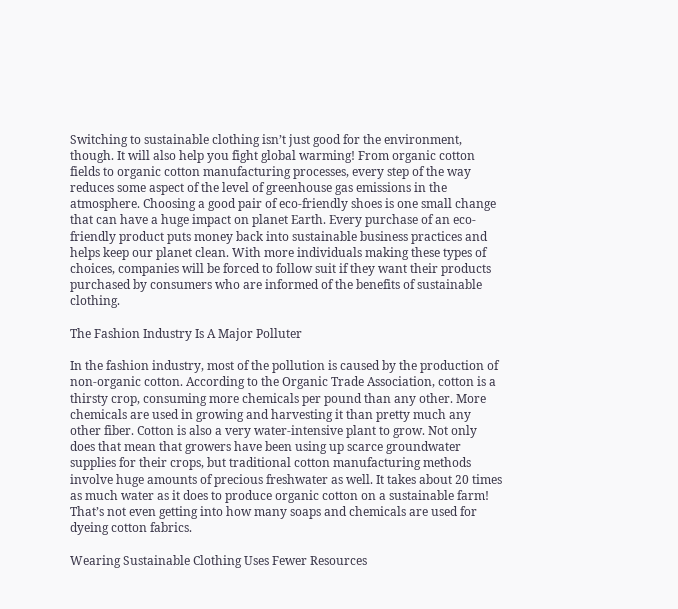Switching to sustainable clothing isn’t just good for the environment, though. It will also help you fight global warming! From organic cotton fields to organic cotton manufacturing processes, every step of the way reduces some aspect of the level of greenhouse gas emissions in the atmosphere. Choosing a good pair of eco-friendly shoes is one small change that can have a huge impact on planet Earth. Every purchase of an eco-friendly product puts money back into sustainable business practices and helps keep our planet clean. With more individuals making these types of choices, companies will be forced to follow suit if they want their products purchased by consumers who are informed of the benefits of sustainable clothing.

The Fashion Industry Is A Major Polluter

In the fashion industry, most of the pollution is caused by the production of non-organic cotton. According to the Organic Trade Association, cotton is a thirsty crop, consuming more chemicals per pound than any other. More chemicals are used in growing and harvesting it than pretty much any other fiber. Cotton is also a very water-intensive plant to grow. Not only does that mean that growers have been using up scarce groundwater supplies for their crops, but traditional cotton manufacturing methods involve huge amounts of precious freshwater as well. It takes about 20 times as much water as it does to produce organic cotton on a sustainable farm! That’s not even getting into how many soaps and chemicals are used for dyeing cotton fabrics.

Wearing Sustainable Clothing Uses Fewer Resources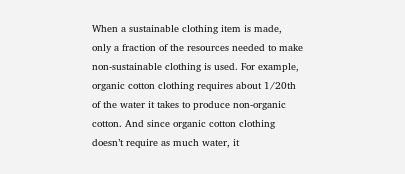When a sustainable clothing item is made, only a fraction of the resources needed to make non-sustainable clothing is used. For example, organic cotton clothing requires about 1/20th of the water it takes to produce non-organic cotton. And since organic cotton clothing doesn’t require as much water, it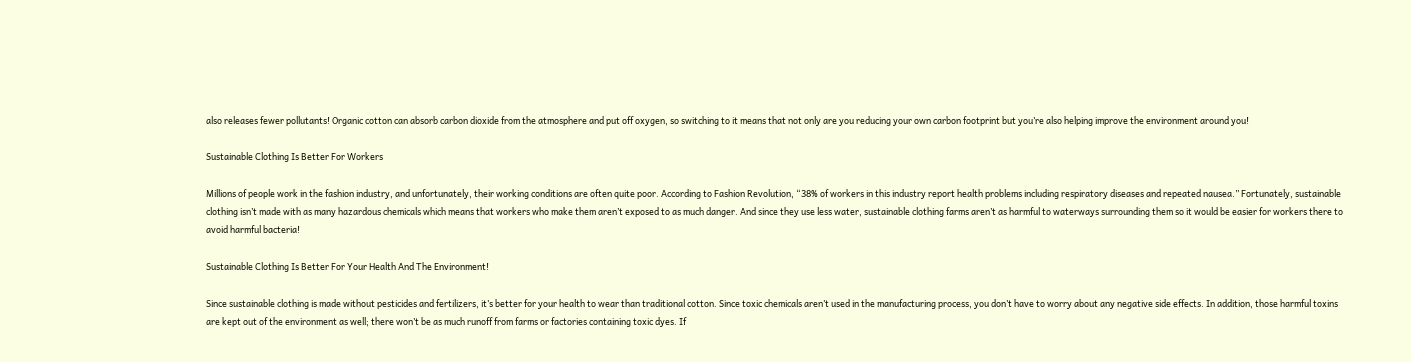also releases fewer pollutants! Organic cotton can absorb carbon dioxide from the atmosphere and put off oxygen, so switching to it means that not only are you reducing your own carbon footprint but you’re also helping improve the environment around you!

Sustainable Clothing Is Better For Workers

Millions of people work in the fashion industry, and unfortunately, their working conditions are often quite poor. According to Fashion Revolution, “38% of workers in this industry report health problems including respiratory diseases and repeated nausea.” Fortunately, sustainable clothing isn’t made with as many hazardous chemicals which means that workers who make them aren’t exposed to as much danger. And since they use less water, sustainable clothing farms aren’t as harmful to waterways surrounding them so it would be easier for workers there to avoid harmful bacteria!

Sustainable Clothing Is Better For Your Health And The Environment!

Since sustainable clothing is made without pesticides and fertilizers, it’s better for your health to wear than traditional cotton. Since toxic chemicals aren’t used in the manufacturing process, you don’t have to worry about any negative side effects. In addition, those harmful toxins are kept out of the environment as well; there won’t be as much runoff from farms or factories containing toxic dyes. If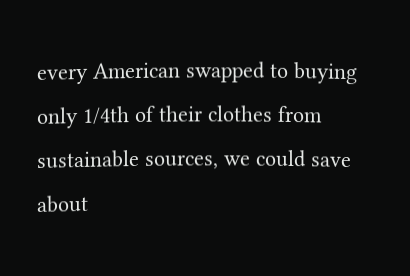every American swapped to buying only 1/4th of their clothes from sustainable sources, we could save about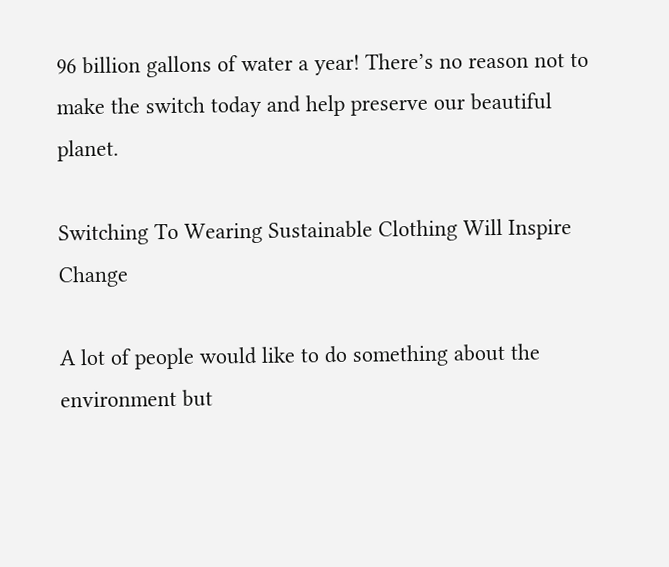96 billion gallons of water a year! There’s no reason not to make the switch today and help preserve our beautiful planet.

Switching To Wearing Sustainable Clothing Will Inspire Change

A lot of people would like to do something about the environment but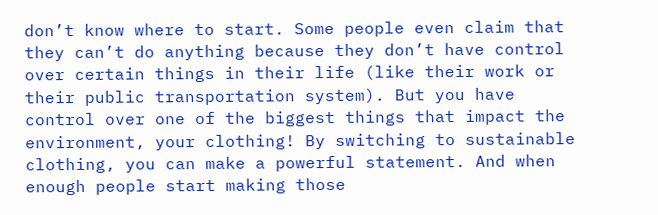don’t know where to start. Some people even claim that they can’t do anything because they don’t have control over certain things in their life (like their work or their public transportation system). But you have control over one of the biggest things that impact the environment, your clothing! By switching to sustainable clothing, you can make a powerful statement. And when enough people start making those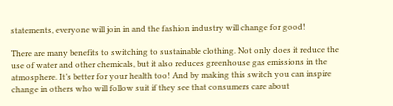statements, everyone will join in and the fashion industry will change for good!

There are many benefits to switching to sustainable clothing. Not only does it reduce the use of water and other chemicals, but it also reduces greenhouse gas emissions in the atmosphere. It’s better for your health too! And by making this switch you can inspire change in others who will follow suit if they see that consumers care about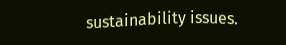sustainability issues.